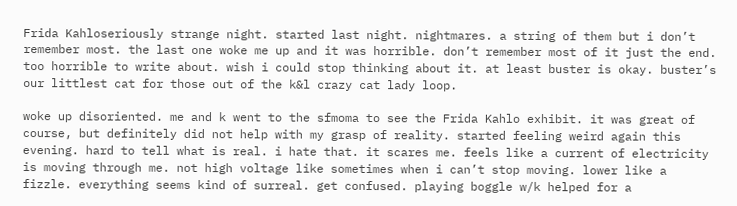Frida Kahloseriously strange night. started last night. nightmares. a string of them but i don’t remember most. the last one woke me up and it was horrible. don’t remember most of it just the end. too horrible to write about. wish i could stop thinking about it. at least buster is okay. buster’s our littlest cat for those out of the k&l crazy cat lady loop.

woke up disoriented. me and k went to the sfmoma to see the Frida Kahlo exhibit. it was great of course, but definitely did not help with my grasp of reality. started feeling weird again this evening. hard to tell what is real. i hate that. it scares me. feels like a current of electricity is moving through me. not high voltage like sometimes when i can’t stop moving. lower like a fizzle. everything seems kind of surreal. get confused. playing boggle w/k helped for a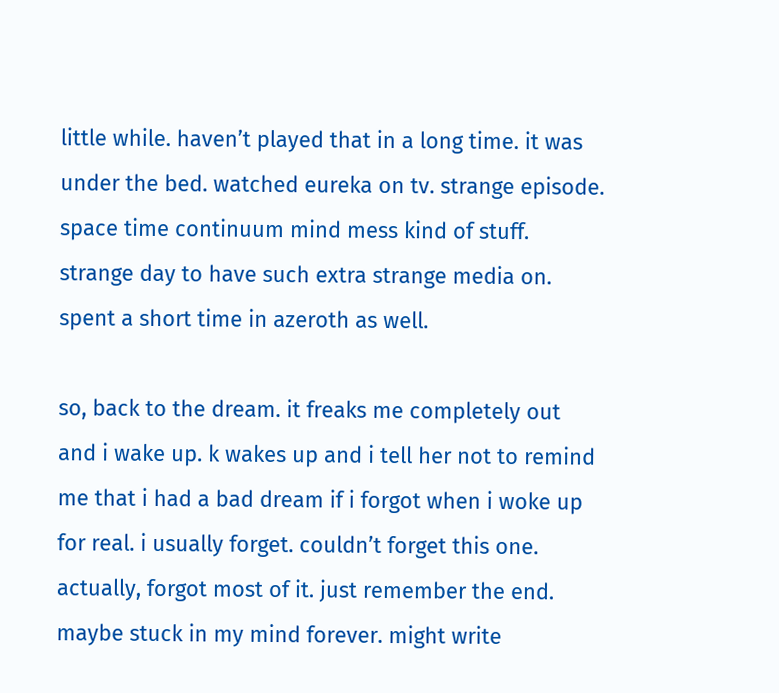little while. haven’t played that in a long time. it was under the bed. watched eureka on tv. strange episode. space time continuum mind mess kind of stuff. strange day to have such extra strange media on. spent a short time in azeroth as well.

so, back to the dream. it freaks me completely out and i wake up. k wakes up and i tell her not to remind me that i had a bad dream if i forgot when i woke up for real. i usually forget. couldn’t forget this one. actually, forgot most of it. just remember the end. maybe stuck in my mind forever. might write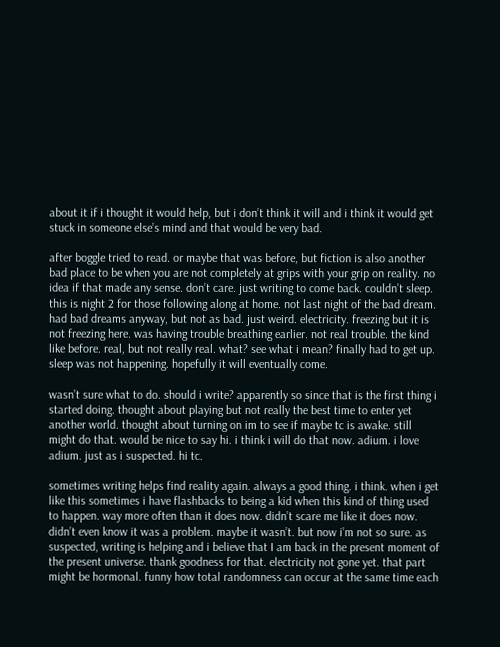about it if i thought it would help, but i don’t think it will and i think it would get stuck in someone else’s mind and that would be very bad.

after boggle tried to read. or maybe that was before, but fiction is also another bad place to be when you are not completely at grips with your grip on reality. no idea if that made any sense. don’t care. just writing to come back. couldn’t sleep. this is night 2 for those following along at home. not last night of the bad dream. had bad dreams anyway, but not as bad. just weird. electricity. freezing but it is not freezing here. was having trouble breathing earlier. not real trouble. the kind like before. real, but not really real. what? see what i mean? finally had to get up. sleep was not happening. hopefully it will eventually come.

wasn’t sure what to do. should i write? apparently so since that is the first thing i started doing. thought about playing but not really the best time to enter yet another world. thought about turning on im to see if maybe tc is awake. still might do that. would be nice to say hi. i think i will do that now. adium. i love adium. just as i suspected. hi tc.

sometimes writing helps find reality again. always a good thing. i think. when i get like this sometimes i have flashbacks to being a kid when this kind of thing used to happen. way more often than it does now. didn’t scare me like it does now. didn’t even know it was a problem. maybe it wasn’t. but now i’m not so sure. as suspected, writing is helping and i believe that I am back in the present moment of the present universe. thank goodness for that. electricity not gone yet. that part might be hormonal. funny how total randomness can occur at the same time each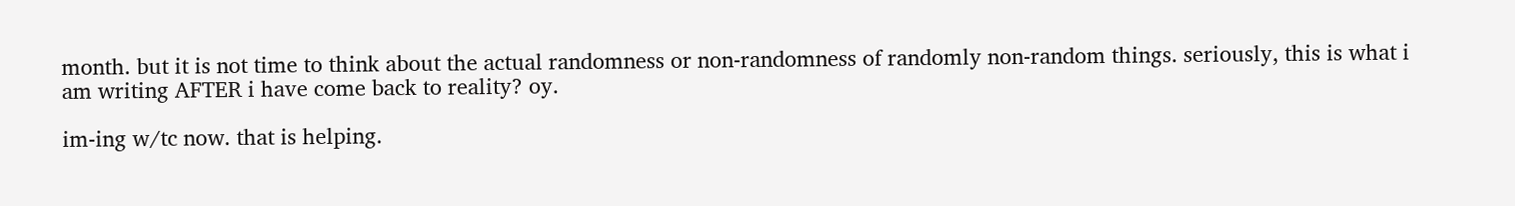month. but it is not time to think about the actual randomness or non-randomness of randomly non-random things. seriously, this is what i am writing AFTER i have come back to reality? oy.

im-ing w/tc now. that is helping.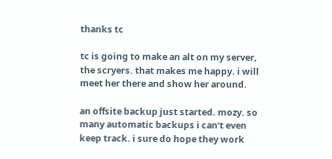thanks tc

tc is going to make an alt on my server, the scryers. that makes me happy. i will meet her there and show her around.

an offsite backup just started. mozy. so many automatic backups i can’t even keep track. i sure do hope they work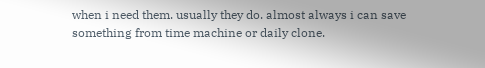when i need them. usually they do. almost always i can save something from time machine or daily clone.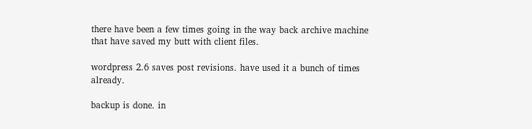there have been a few times going in the way back archive machine that have saved my butt with client files.

wordpress 2.6 saves post revisions. have used it a bunch of times already.

backup is done. in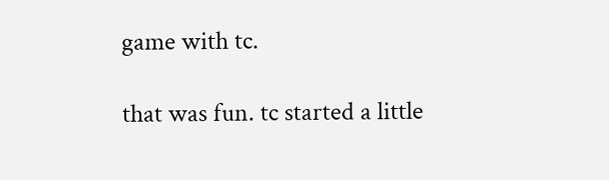game with tc.

that was fun. tc started a little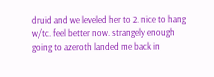druid and we leveled her to 2. nice to hang w/tc. feel better now. strangely enough going to azeroth landed me back in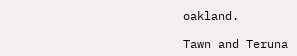oakland.

Tawn and Teruna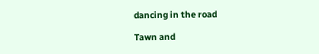dancing in the road

Tawn and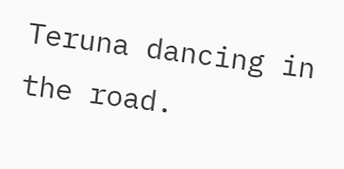Teruna dancing in the road.